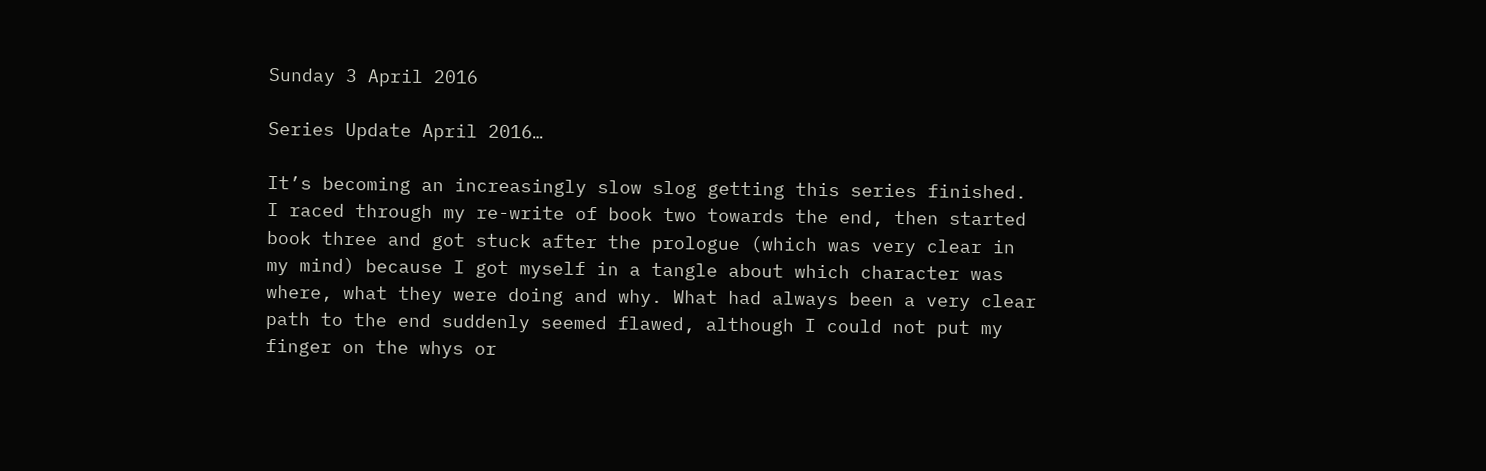Sunday 3 April 2016

Series Update April 2016…

It’s becoming an increasingly slow slog getting this series finished. I raced through my re-write of book two towards the end, then started book three and got stuck after the prologue (which was very clear in my mind) because I got myself in a tangle about which character was where, what they were doing and why. What had always been a very clear path to the end suddenly seemed flawed, although I could not put my finger on the whys or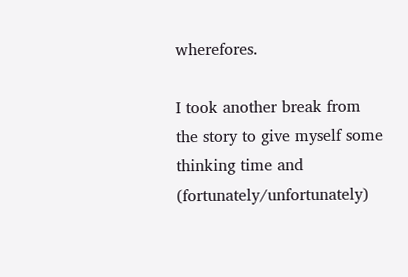wherefores.

I took another break from the story to give myself some thinking time and (fortunately/unfortunately)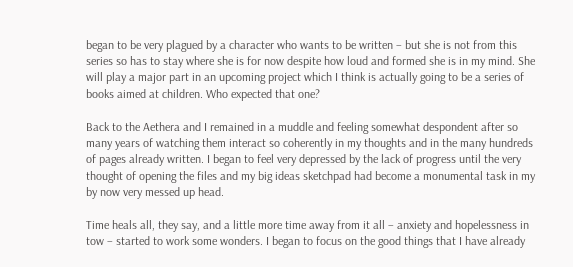began to be very plagued by a character who wants to be written – but she is not from this series so has to stay where she is for now despite how loud and formed she is in my mind. She will play a major part in an upcoming project which I think is actually going to be a series of books aimed at children. Who expected that one?

Back to the Aethera and I remained in a muddle and feeling somewhat despondent after so many years of watching them interact so coherently in my thoughts and in the many hundreds of pages already written. I began to feel very depressed by the lack of progress until the very thought of opening the files and my big ideas sketchpad had become a monumental task in my by now very messed up head.

Time heals all, they say, and a little more time away from it all – anxiety and hopelessness in tow – started to work some wonders. I began to focus on the good things that I have already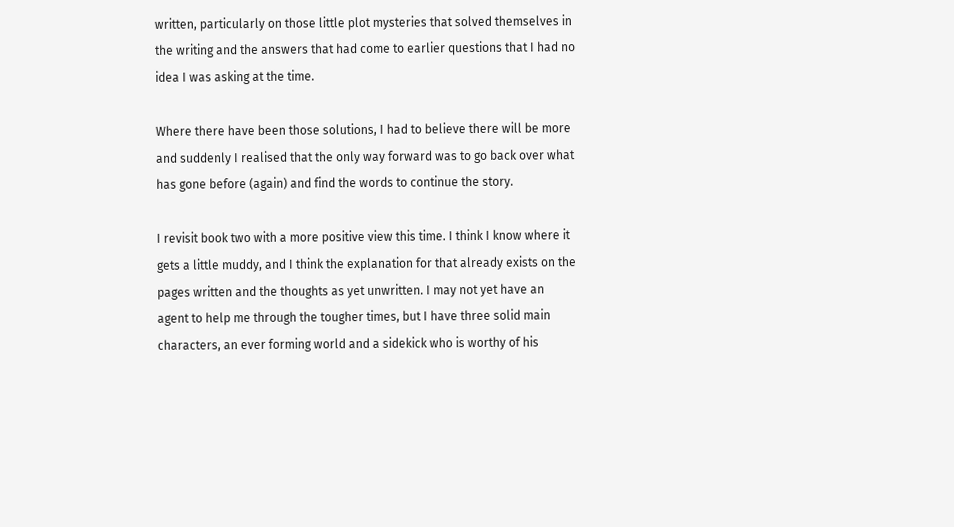written, particularly on those little plot mysteries that solved themselves in the writing and the answers that had come to earlier questions that I had no idea I was asking at the time.

Where there have been those solutions, I had to believe there will be more and suddenly I realised that the only way forward was to go back over what has gone before (again) and find the words to continue the story.

I revisit book two with a more positive view this time. I think I know where it gets a little muddy, and I think the explanation for that already exists on the pages written and the thoughts as yet unwritten. I may not yet have an agent to help me through the tougher times, but I have three solid main characters, an ever forming world and a sidekick who is worthy of his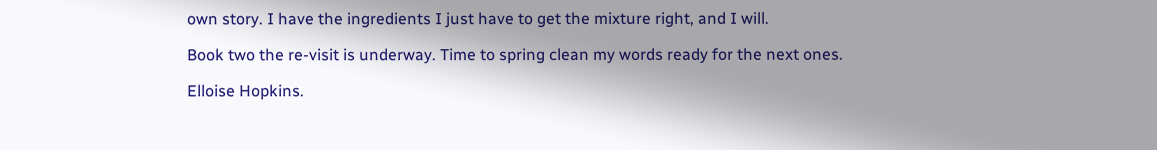own story. I have the ingredients I just have to get the mixture right, and I will.

Book two the re-visit is underway. Time to spring clean my words ready for the next ones.

Elloise Hopkins.